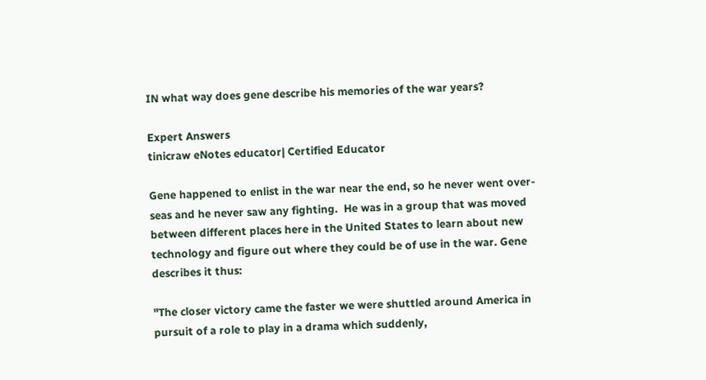IN what way does gene describe his memories of the war years?

Expert Answers
tinicraw eNotes educator| Certified Educator

Gene happened to enlist in the war near the end, so he never went over-seas and he never saw any fighting.  He was in a group that was moved between different places here in the United States to learn about new technology and figure out where they could be of use in the war. Gene describes it thus:

"The closer victory came the faster we were shuttled around America in pursuit of a role to play in a drama which suddenly,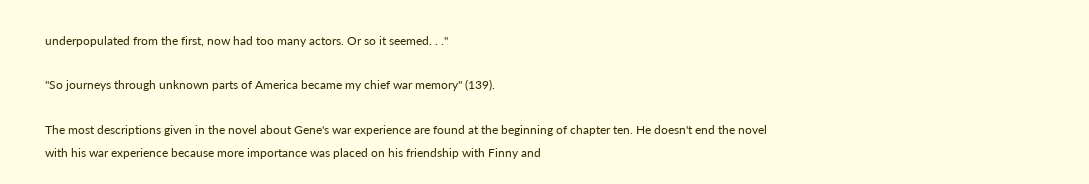underpopulated from the first, now had too many actors. Or so it seemed. . ."

"So journeys through unknown parts of America became my chief war memory" (139).

The most descriptions given in the novel about Gene's war experience are found at the beginning of chapter ten. He doesn't end the novel with his war experience because more importance was placed on his friendship with Finny and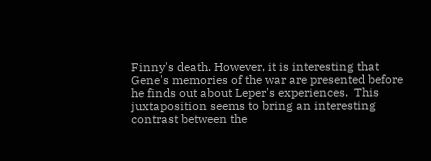Finny's death. However, it is interesting that Gene's memories of the war are presented before he finds out about Leper's experiences.  This juxtaposition seems to bring an interesting contrast between the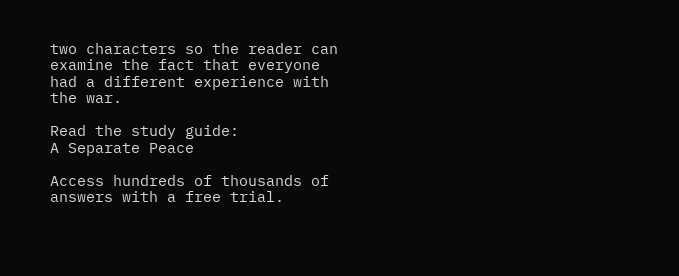two characters so the reader can examine the fact that everyone had a different experience with the war.

Read the study guide:
A Separate Peace

Access hundreds of thousands of answers with a free trial.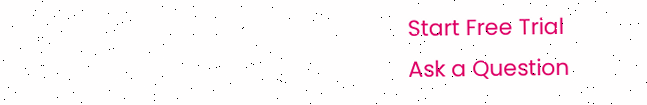Start Free Trial
Ask a Question